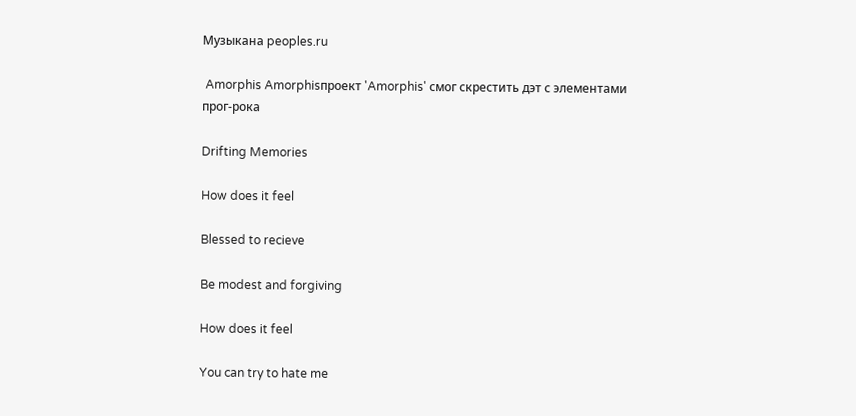Музыкана peoples.ru

 Amorphis Amorphisпроект 'Amorphis' смог скрестить дэт с элементами прог-рока

Drifting Memories

How does it feel

Blessed to recieve

Be modest and forgiving

How does it feel

You can try to hate me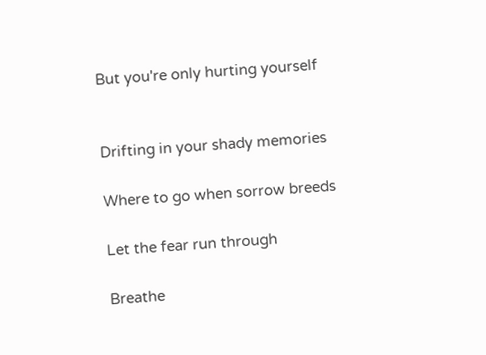But you're only hurting yourself


Drifting in your shady memories

Where to go when sorrow breeds

Let the fear run through

Breathe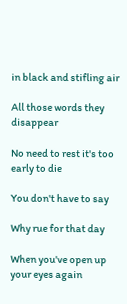in black and stifling air

All those words they disappear

No need to rest it's too early to die

You don't have to say

Why rue for that day

When you've open up your eyes again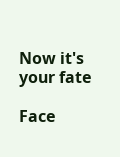Now it's your fate

Face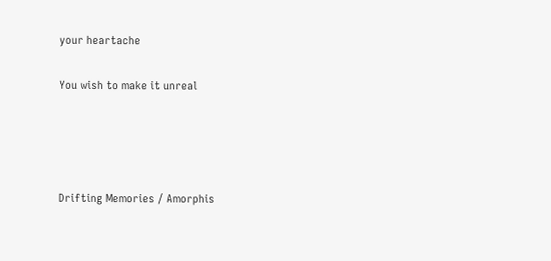your heartache

You wish to make it unreal




Drifting Memories / Amorphis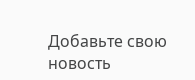Добавьте свою новость